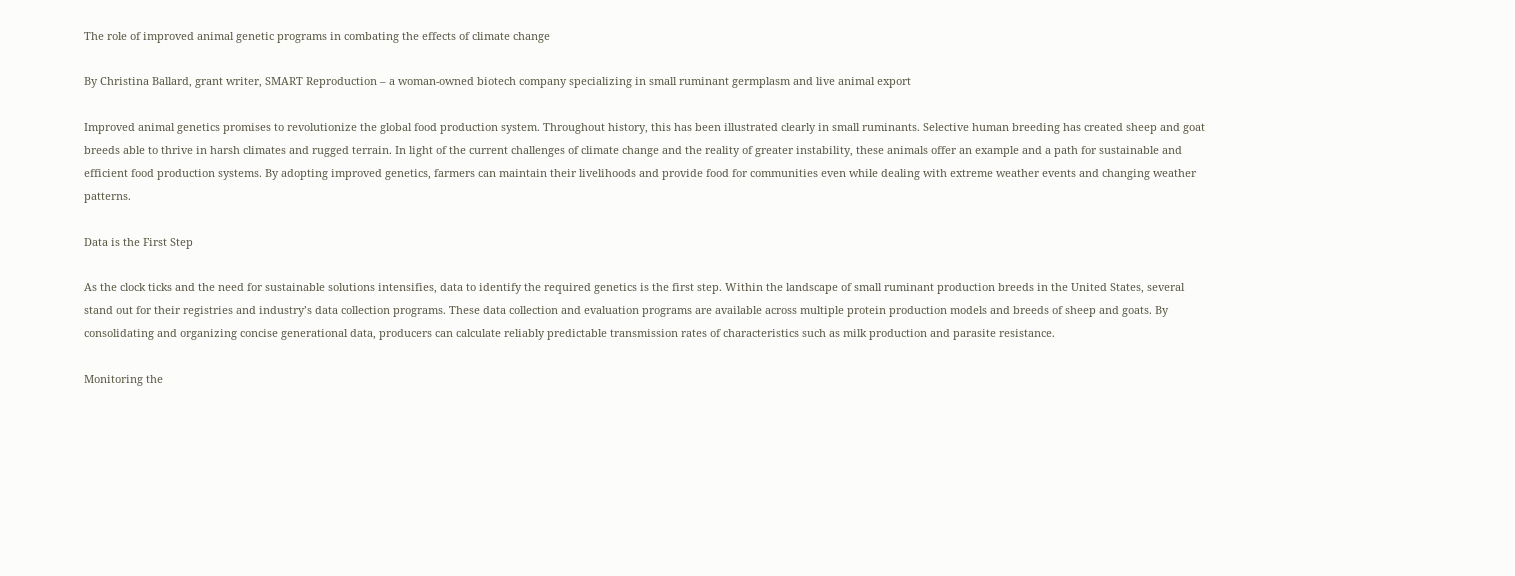The role of improved animal genetic programs in combating the effects of climate change

By Christina Ballard, grant writer, SMART Reproduction – a woman-owned biotech company specializing in small ruminant germplasm and live animal export

Improved animal genetics promises to revolutionize the global food production system. Throughout history, this has been illustrated clearly in small ruminants. Selective human breeding has created sheep and goat breeds able to thrive in harsh climates and rugged terrain. In light of the current challenges of climate change and the reality of greater instability, these animals offer an example and a path for sustainable and efficient food production systems. By adopting improved genetics, farmers can maintain their livelihoods and provide food for communities even while dealing with extreme weather events and changing weather patterns.

Data is the First Step

As the clock ticks and the need for sustainable solutions intensifies, data to identify the required genetics is the first step. Within the landscape of small ruminant production breeds in the United States, several stand out for their registries and industry’s data collection programs. These data collection and evaluation programs are available across multiple protein production models and breeds of sheep and goats. By consolidating and organizing concise generational data, producers can calculate reliably predictable transmission rates of characteristics such as milk production and parasite resistance.

Monitoring the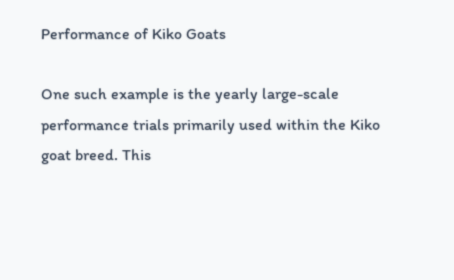Performance of Kiko Goats

One such example is the yearly large-scale performance trials primarily used within the Kiko goat breed. This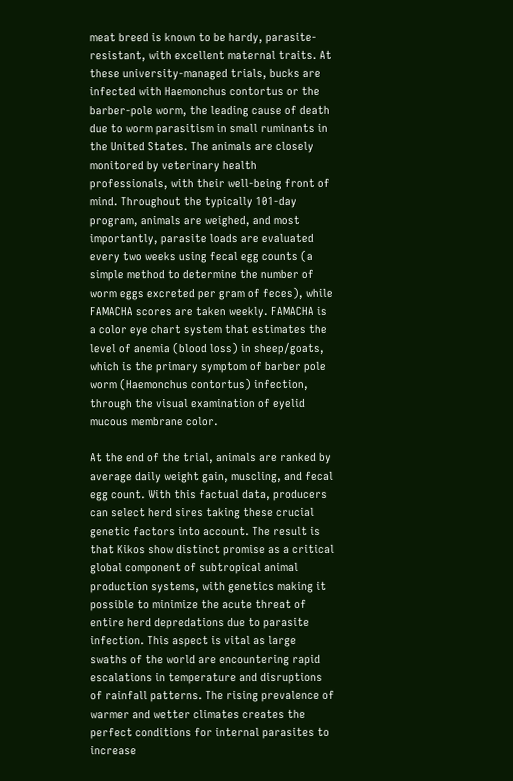meat breed is known to be hardy, parasite-resistant, with excellent maternal traits. At these university-managed trials, bucks are infected with Haemonchus contortus or the barber-pole worm, the leading cause of death due to worm parasitism in small ruminants in the United States. The animals are closely monitored by veterinary health professionals, with their well-being front of mind. Throughout the typically 101-day program, animals are weighed, and most importantly, parasite loads are evaluated every two weeks using fecal egg counts (a simple method to determine the number of worm eggs excreted per gram of feces), while FAMACHA scores are taken weekly. FAMACHA is a color eye chart system that estimates the level of anemia (blood loss) in sheep/goats, which is the primary symptom of barber pole worm (Haemonchus contortus) infection, through the visual examination of eyelid mucous membrane color.

At the end of the trial, animals are ranked by average daily weight gain, muscling, and fecal egg count. With this factual data, producers can select herd sires taking these crucial genetic factors into account. The result is that Kikos show distinct promise as a critical global component of subtropical animal production systems, with genetics making it possible to minimize the acute threat of entire herd depredations due to parasite infection. This aspect is vital as large swaths of the world are encountering rapid escalations in temperature and disruptions of rainfall patterns. The rising prevalence of warmer and wetter climates creates the perfect conditions for internal parasites to increase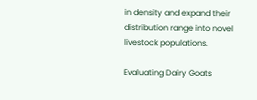in density and expand their distribution range into novel livestock populations.

Evaluating Dairy Goats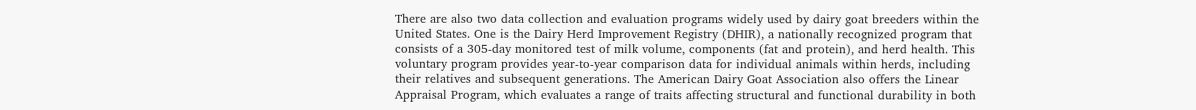There are also two data collection and evaluation programs widely used by dairy goat breeders within the United States. One is the Dairy Herd Improvement Registry (DHIR), a nationally recognized program that consists of a 305-day monitored test of milk volume, components (fat and protein), and herd health. This voluntary program provides year-to-year comparison data for individual animals within herds, including their relatives and subsequent generations. The American Dairy Goat Association also offers the Linear Appraisal Program, which evaluates a range of traits affecting structural and functional durability in both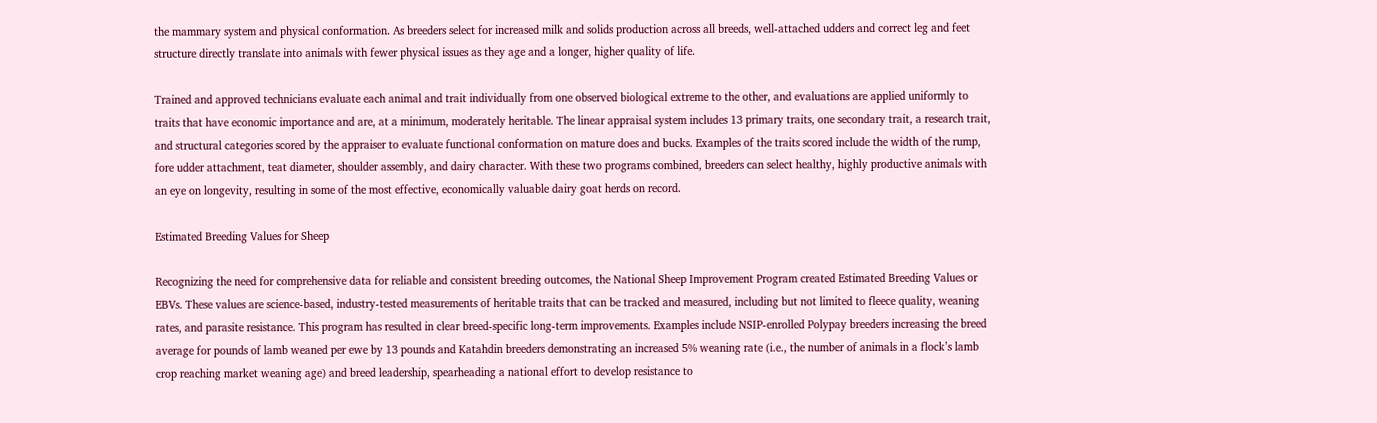the mammary system and physical conformation. As breeders select for increased milk and solids production across all breeds, well-attached udders and correct leg and feet structure directly translate into animals with fewer physical issues as they age and a longer, higher quality of life.

Trained and approved technicians evaluate each animal and trait individually from one observed biological extreme to the other, and evaluations are applied uniformly to traits that have economic importance and are, at a minimum, moderately heritable. The linear appraisal system includes 13 primary traits, one secondary trait, a research trait, and structural categories scored by the appraiser to evaluate functional conformation on mature does and bucks. Examples of the traits scored include the width of the rump, fore udder attachment, teat diameter, shoulder assembly, and dairy character. With these two programs combined, breeders can select healthy, highly productive animals with an eye on longevity, resulting in some of the most effective, economically valuable dairy goat herds on record.

Estimated Breeding Values for Sheep

Recognizing the need for comprehensive data for reliable and consistent breeding outcomes, the National Sheep Improvement Program created Estimated Breeding Values or EBVs. These values are science-based, industry-tested measurements of heritable traits that can be tracked and measured, including but not limited to fleece quality, weaning rates, and parasite resistance. This program has resulted in clear breed-specific long-term improvements. Examples include NSIP-enrolled Polypay breeders increasing the breed average for pounds of lamb weaned per ewe by 13 pounds and Katahdin breeders demonstrating an increased 5% weaning rate (i.e., the number of animals in a flock’s lamb crop reaching market weaning age) and breed leadership, spearheading a national effort to develop resistance to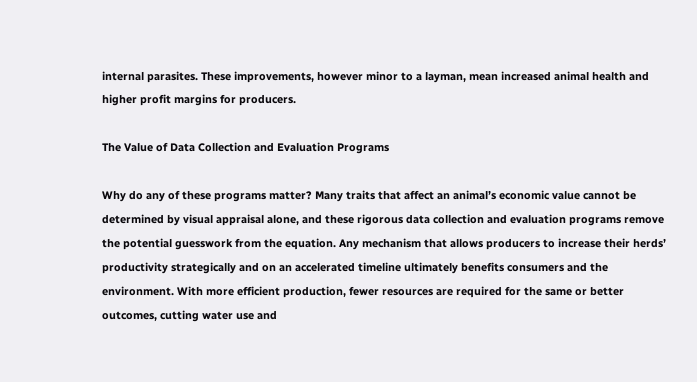internal parasites. These improvements, however minor to a layman, mean increased animal health and higher profit margins for producers.

The Value of Data Collection and Evaluation Programs

Why do any of these programs matter? Many traits that affect an animal’s economic value cannot be determined by visual appraisal alone, and these rigorous data collection and evaluation programs remove the potential guesswork from the equation. Any mechanism that allows producers to increase their herds’ productivity strategically and on an accelerated timeline ultimately benefits consumers and the environment. With more efficient production, fewer resources are required for the same or better outcomes, cutting water use and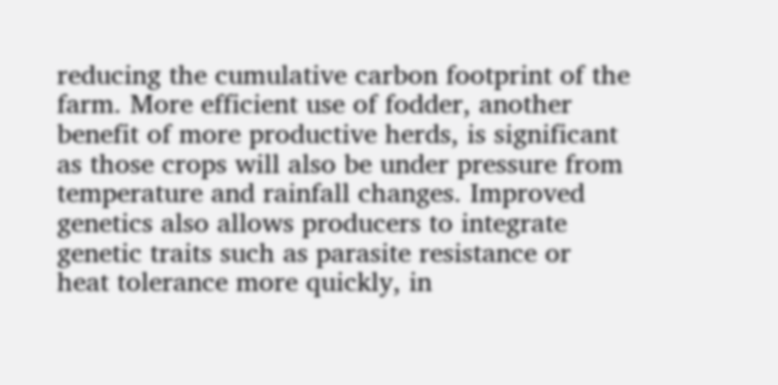reducing the cumulative carbon footprint of the farm. More efficient use of fodder, another benefit of more productive herds, is significant as those crops will also be under pressure from temperature and rainfall changes. Improved genetics also allows producers to integrate genetic traits such as parasite resistance or heat tolerance more quickly, in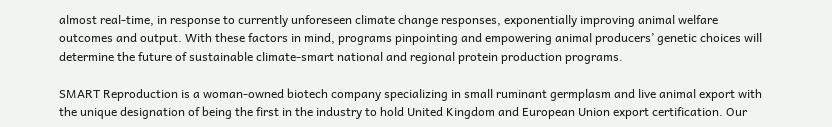almost real-time, in response to currently unforeseen climate change responses, exponentially improving animal welfare outcomes and output. With these factors in mind, programs pinpointing and empowering animal producers’ genetic choices will determine the future of sustainable climate-smart national and regional protein production programs.

SMART Reproduction is a woman-owned biotech company specializing in small ruminant germplasm and live animal export with the unique designation of being the first in the industry to hold United Kingdom and European Union export certification. Our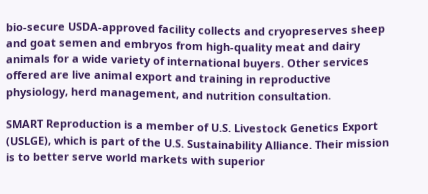bio-secure USDA-approved facility collects and cryopreserves sheep and goat semen and embryos from high-quality meat and dairy animals for a wide variety of international buyers. Other services offered are live animal export and training in reproductive physiology, herd management, and nutrition consultation.

SMART Reproduction is a member of U.S. Livestock Genetics Export (USLGE), which is part of the U.S. Sustainability Alliance. Their mission is to better serve world markets with superior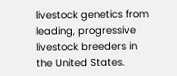livestock genetics from leading, progressive livestock breeders in the United States.